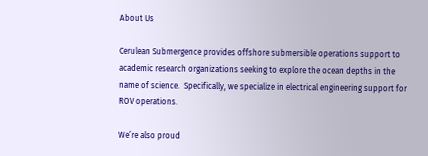About Us

Cerulean Submergence provides offshore submersible operations support to academic research organizations seeking to explore the ocean depths in the name of science.  Specifically, we specialize in electrical engineering support for ROV operations.

We’re also proud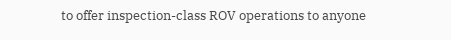to offer inspection-class ROV operations to anyone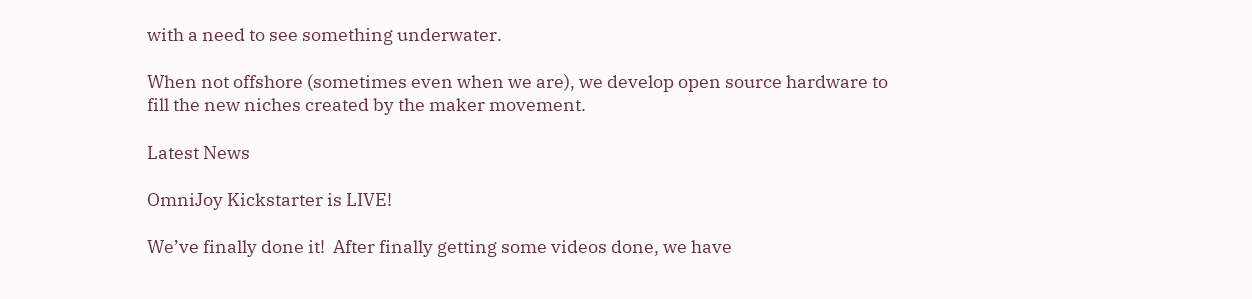with a need to see something underwater.

When not offshore (sometimes even when we are), we develop open source hardware to fill the new niches created by the maker movement.

Latest News

OmniJoy Kickstarter is LIVE!

We’ve finally done it!  After finally getting some videos done, we have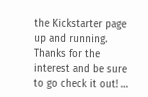the Kickstarter page up and running.  Thanks for the interest and be sure to go check it out! …